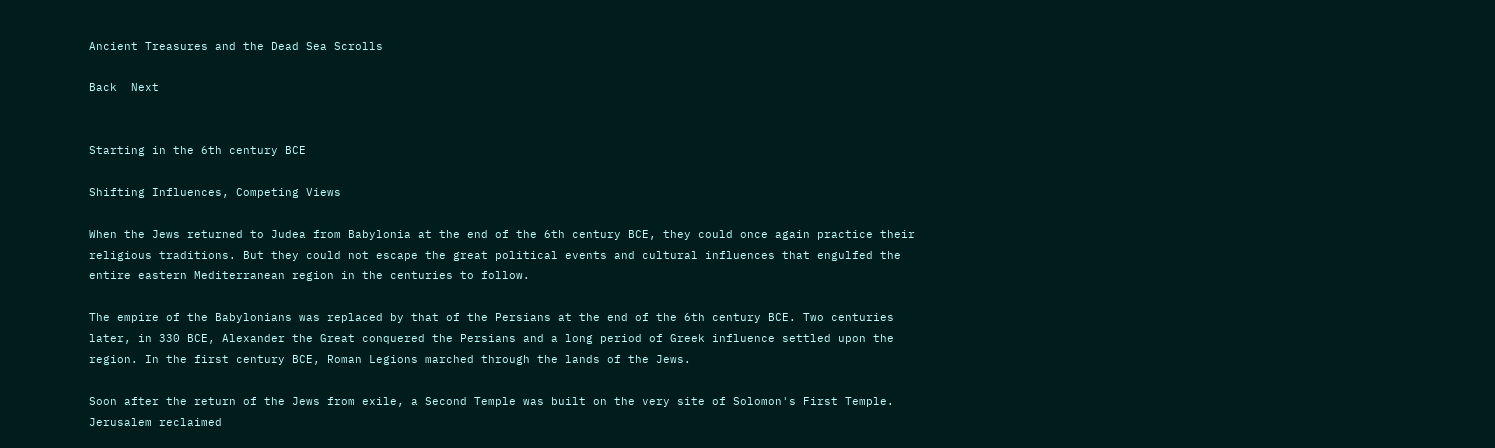Ancient Treasures and the Dead Sea Scrolls

Back  Next


Starting in the 6th century BCE

Shifting Influences, Competing Views

When the Jews returned to Judea from Babylonia at the end of the 6th century BCE, they could once again practice their religious traditions. But they could not escape the great political events and cultural influences that engulfed the entire eastern Mediterranean region in the centuries to follow.

The empire of the Babylonians was replaced by that of the Persians at the end of the 6th century BCE. Two centuries later, in 330 BCE, Alexander the Great conquered the Persians and a long period of Greek influence settled upon the region. In the first century BCE, Roman Legions marched through the lands of the Jews.

Soon after the return of the Jews from exile, a Second Temple was built on the very site of Solomon's First Temple. Jerusalem reclaimed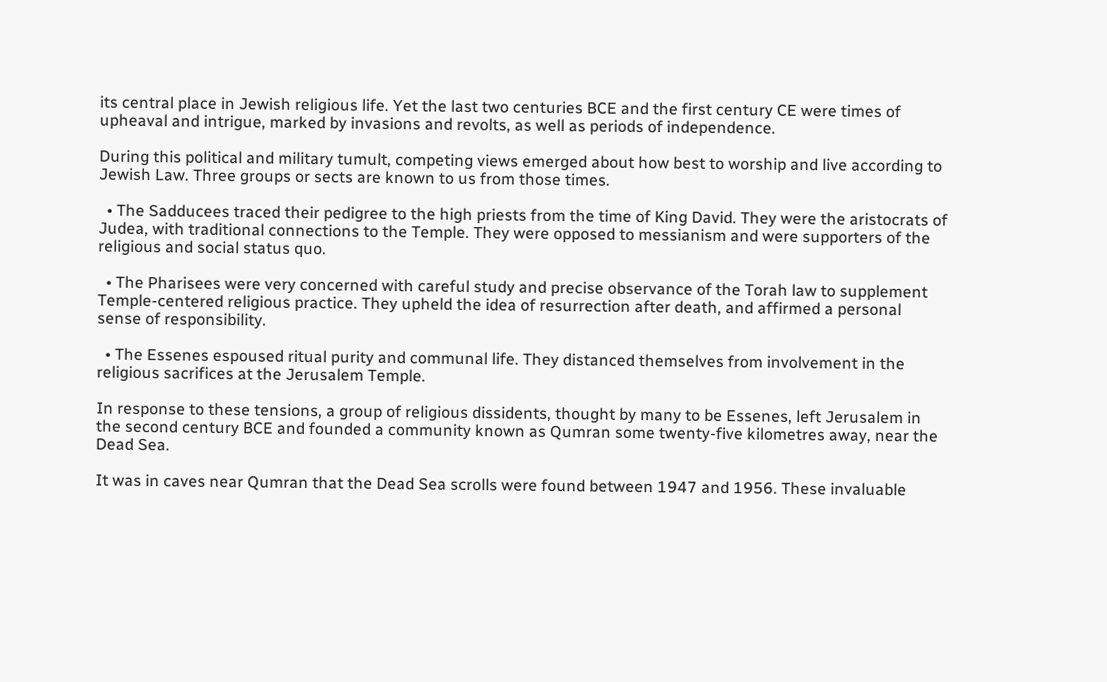its central place in Jewish religious life. Yet the last two centuries BCE and the first century CE were times of upheaval and intrigue, marked by invasions and revolts, as well as periods of independence.

During this political and military tumult, competing views emerged about how best to worship and live according to Jewish Law. Three groups or sects are known to us from those times.

  • The Sadducees traced their pedigree to the high priests from the time of King David. They were the aristocrats of Judea, with traditional connections to the Temple. They were opposed to messianism and were supporters of the religious and social status quo.

  • The Pharisees were very concerned with careful study and precise observance of the Torah law to supplement Temple-centered religious practice. They upheld the idea of resurrection after death, and affirmed a personal sense of responsibility.

  • The Essenes espoused ritual purity and communal life. They distanced themselves from involvement in the religious sacrifices at the Jerusalem Temple.

In response to these tensions, a group of religious dissidents, thought by many to be Essenes, left Jerusalem in the second century BCE and founded a community known as Qumran some twenty-five kilometres away, near the Dead Sea.

It was in caves near Qumran that the Dead Sea scrolls were found between 1947 and 1956. These invaluable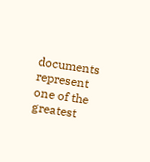documents represent one of the greatest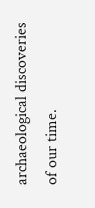archaeological discoveries of our time.